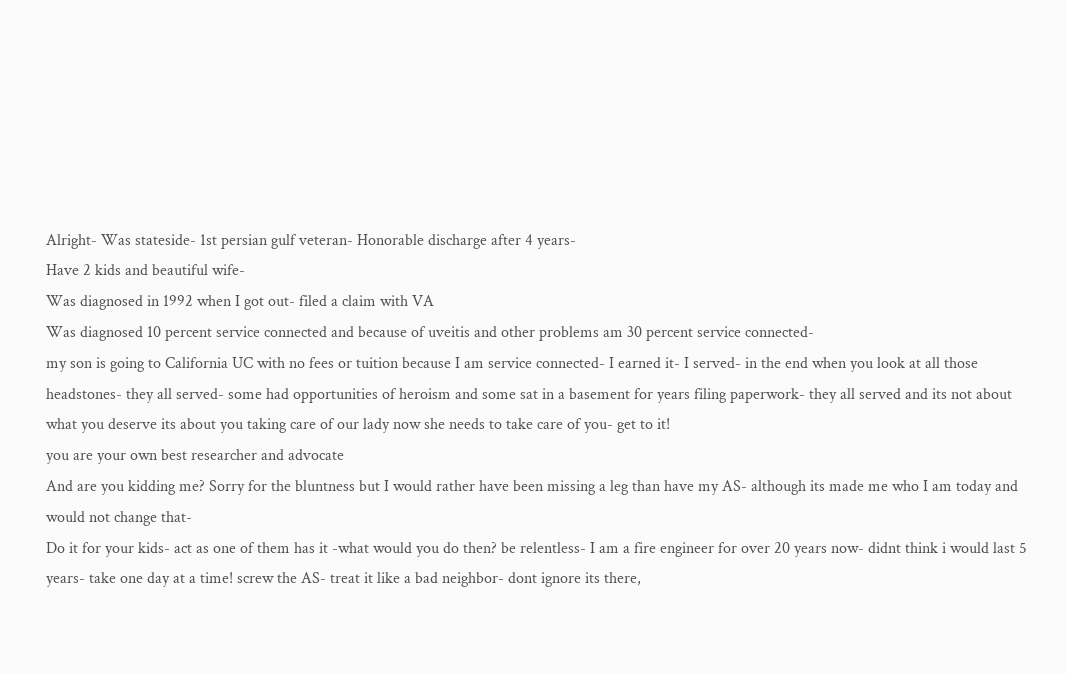Alright- Was stateside- 1st persian gulf veteran- Honorable discharge after 4 years-
Have 2 kids and beautiful wife-
Was diagnosed in 1992 when I got out- filed a claim with VA
Was diagnosed 10 percent service connected and because of uveitis and other problems am 30 percent service connected-
my son is going to California UC with no fees or tuition because I am service connected- I earned it- I served- in the end when you look at all those headstones- they all served- some had opportunities of heroism and some sat in a basement for years filing paperwork- they all served and its not about what you deserve its about you taking care of our lady now she needs to take care of you- get to it!
you are your own best researcher and advocate
And are you kidding me? Sorry for the bluntness but I would rather have been missing a leg than have my AS- although its made me who I am today and would not change that-
Do it for your kids- act as one of them has it -what would you do then? be relentless- I am a fire engineer for over 20 years now- didnt think i would last 5 years- take one day at a time! screw the AS- treat it like a bad neighbor- dont ignore its there,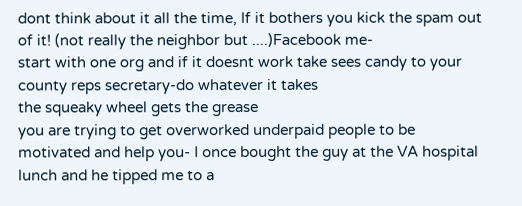dont think about it all the time, If it bothers you kick the spam out of it! (not really the neighbor but ....)Facebook me-
start with one org and if it doesnt work take sees candy to your county reps secretary-do whatever it takes
the squeaky wheel gets the grease
you are trying to get overworked underpaid people to be motivated and help you- I once bought the guy at the VA hospital lunch and he tipped me to a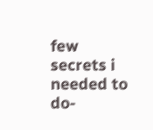few secrets i needed to do-